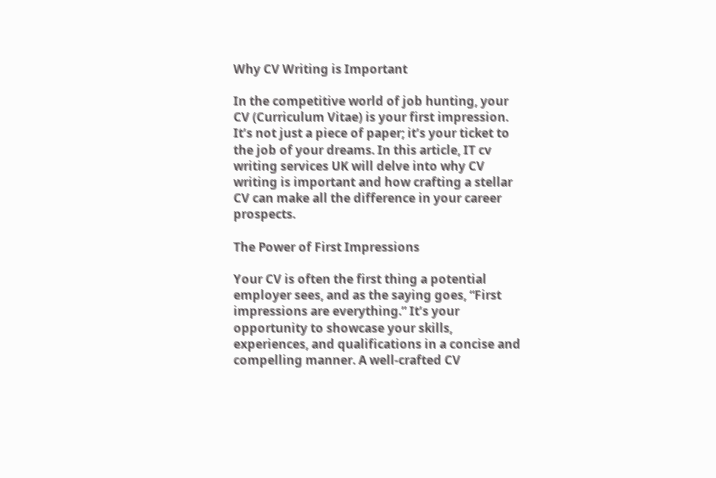Why CV Writing is Important

In the competitive world of job hunting, your CV (Curriculum Vitae) is your first impression. It’s not just a piece of paper; it’s your ticket to the job of your dreams. In this article, IT cv writing services UK will delve into why CV writing is important and how crafting a stellar CV can make all the difference in your career prospects.

The Power of First Impressions

Your CV is often the first thing a potential employer sees, and as the saying goes, “First impressions are everything.” It’s your opportunity to showcase your skills, experiences, and qualifications in a concise and compelling manner. A well-crafted CV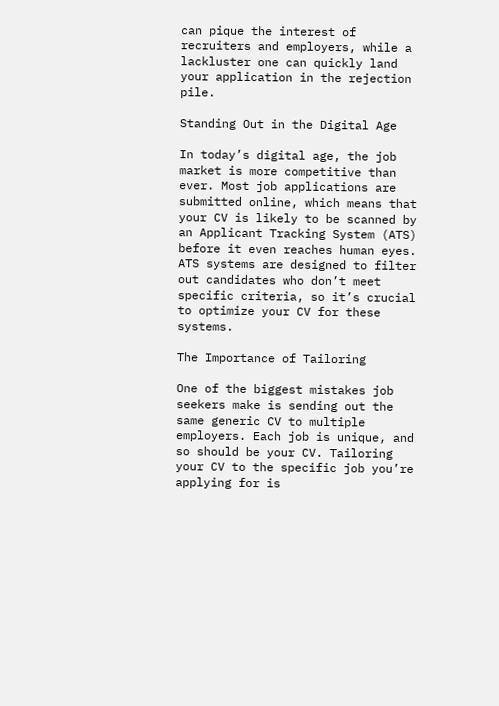can pique the interest of recruiters and employers, while a lackluster one can quickly land your application in the rejection pile.

Standing Out in the Digital Age

In today’s digital age, the job market is more competitive than ever. Most job applications are submitted online, which means that your CV is likely to be scanned by an Applicant Tracking System (ATS) before it even reaches human eyes. ATS systems are designed to filter out candidates who don’t meet specific criteria, so it’s crucial to optimize your CV for these systems.

The Importance of Tailoring

One of the biggest mistakes job seekers make is sending out the same generic CV to multiple employers. Each job is unique, and so should be your CV. Tailoring your CV to the specific job you’re applying for is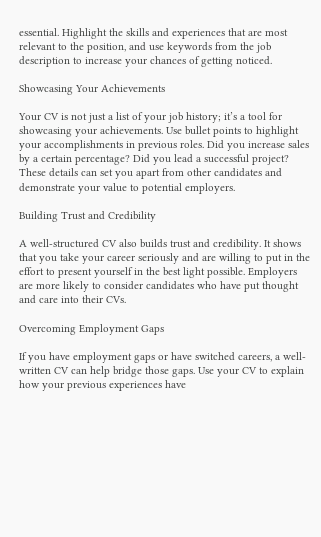essential. Highlight the skills and experiences that are most relevant to the position, and use keywords from the job description to increase your chances of getting noticed.

Showcasing Your Achievements

Your CV is not just a list of your job history; it’s a tool for showcasing your achievements. Use bullet points to highlight your accomplishments in previous roles. Did you increase sales by a certain percentage? Did you lead a successful project? These details can set you apart from other candidates and demonstrate your value to potential employers.

Building Trust and Credibility

A well-structured CV also builds trust and credibility. It shows that you take your career seriously and are willing to put in the effort to present yourself in the best light possible. Employers are more likely to consider candidates who have put thought and care into their CVs.

Overcoming Employment Gaps

If you have employment gaps or have switched careers, a well-written CV can help bridge those gaps. Use your CV to explain how your previous experiences have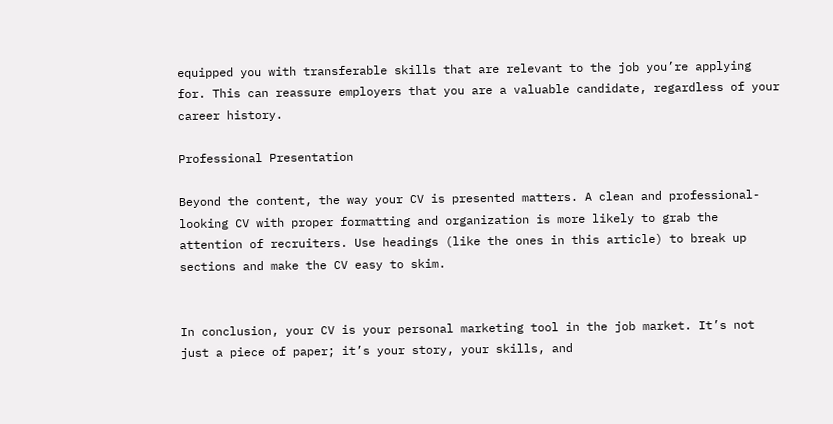equipped you with transferable skills that are relevant to the job you’re applying for. This can reassure employers that you are a valuable candidate, regardless of your career history.

Professional Presentation

Beyond the content, the way your CV is presented matters. A clean and professional-looking CV with proper formatting and organization is more likely to grab the attention of recruiters. Use headings (like the ones in this article) to break up sections and make the CV easy to skim.


In conclusion, your CV is your personal marketing tool in the job market. It’s not just a piece of paper; it’s your story, your skills, and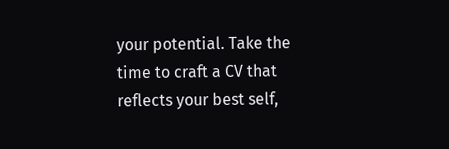your potential. Take the time to craft a CV that reflects your best self,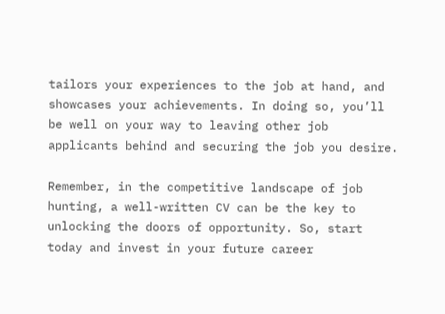tailors your experiences to the job at hand, and showcases your achievements. In doing so, you’ll be well on your way to leaving other job applicants behind and securing the job you desire.

Remember, in the competitive landscape of job hunting, a well-written CV can be the key to unlocking the doors of opportunity. So, start today and invest in your future career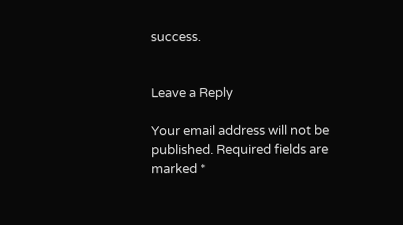success.


Leave a Reply

Your email address will not be published. Required fields are marked *